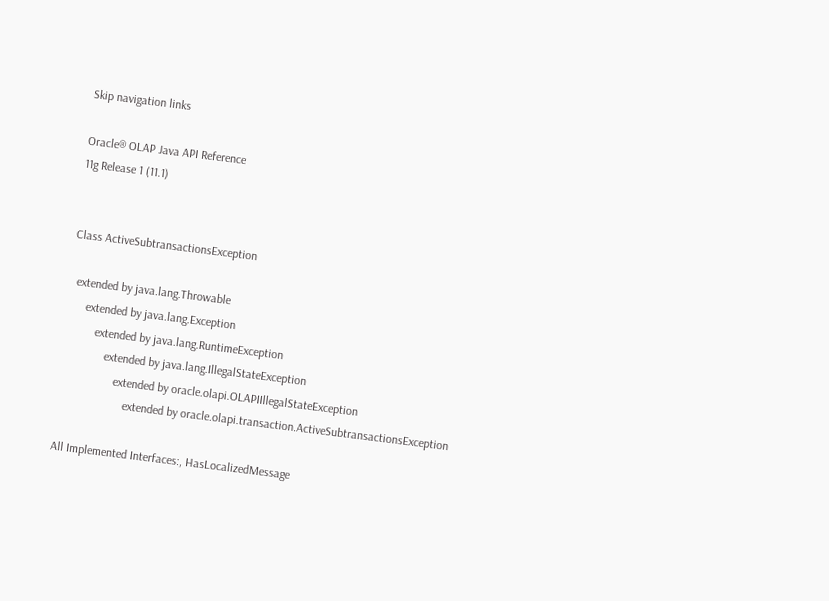Skip navigation links

Oracle® OLAP Java API Reference
11g Release 1 (11.1)


Class ActiveSubtransactionsException

  extended by java.lang.Throwable
      extended by java.lang.Exception
          extended by java.lang.RuntimeException
              extended by java.lang.IllegalStateException
                  extended by oracle.olapi.OLAPIIllegalStateException
                      extended by oracle.olapi.transaction.ActiveSubtransactionsException

All Implemented Interfaces:, HasLocalizedMessage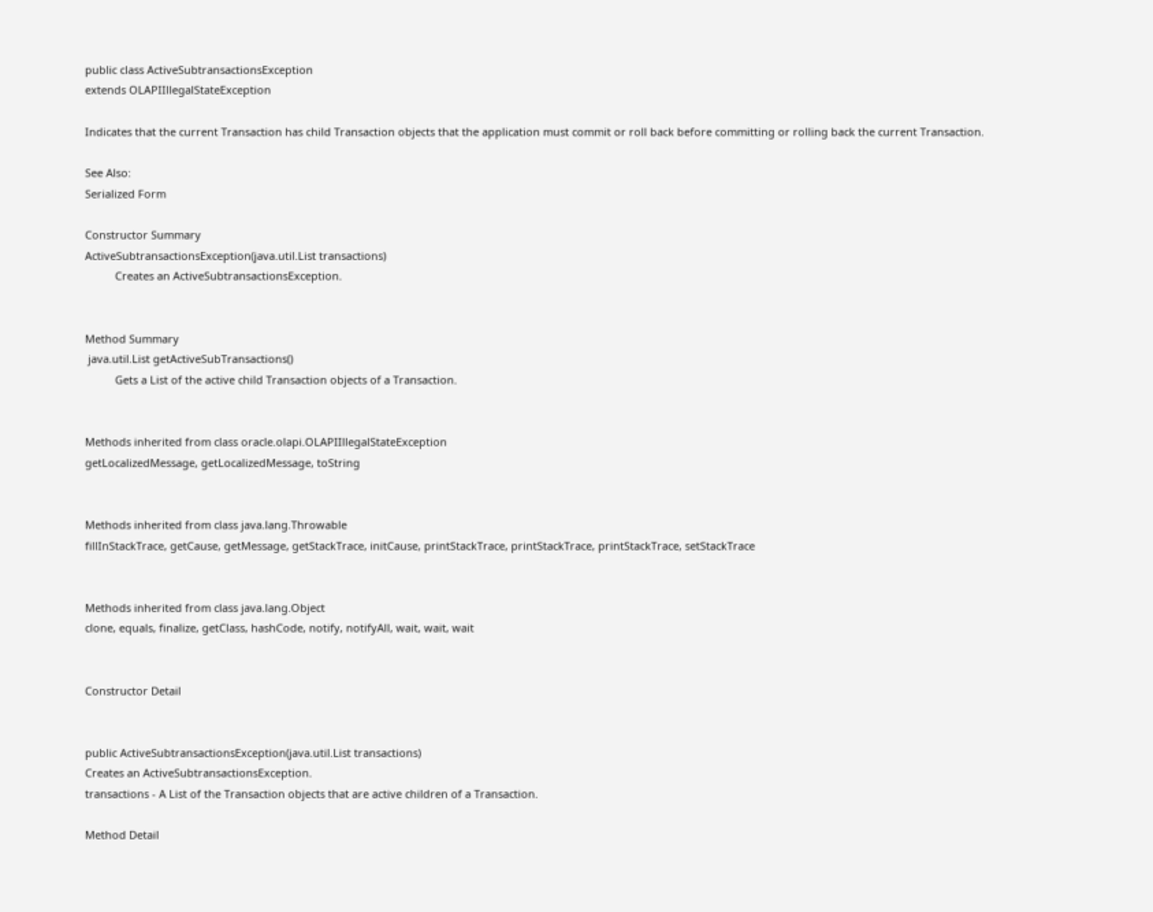public class ActiveSubtransactionsException
extends OLAPIIllegalStateException

Indicates that the current Transaction has child Transaction objects that the application must commit or roll back before committing or rolling back the current Transaction.

See Also:
Serialized Form

Constructor Summary
ActiveSubtransactionsException(java.util.List transactions)
          Creates an ActiveSubtransactionsException.


Method Summary
 java.util.List getActiveSubTransactions()
          Gets a List of the active child Transaction objects of a Transaction.


Methods inherited from class oracle.olapi.OLAPIIllegalStateException
getLocalizedMessage, getLocalizedMessage, toString


Methods inherited from class java.lang.Throwable
fillInStackTrace, getCause, getMessage, getStackTrace, initCause, printStackTrace, printStackTrace, printStackTrace, setStackTrace


Methods inherited from class java.lang.Object
clone, equals, finalize, getClass, hashCode, notify, notifyAll, wait, wait, wait


Constructor Detail


public ActiveSubtransactionsException(java.util.List transactions)
Creates an ActiveSubtransactionsException.
transactions - A List of the Transaction objects that are active children of a Transaction.

Method Detail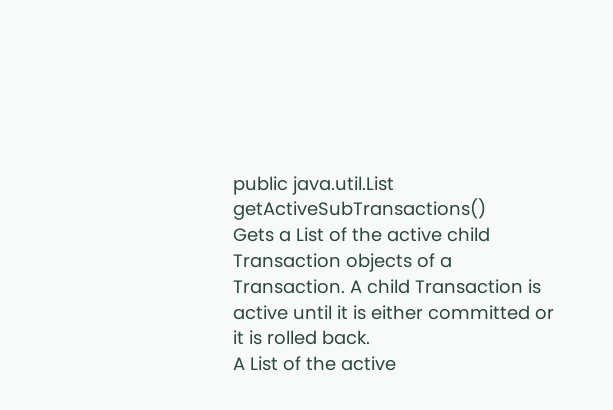public java.util.List getActiveSubTransactions()
Gets a List of the active child Transaction objects of a Transaction. A child Transaction is active until it is either committed or it is rolled back.
A List of the active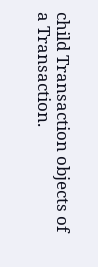child Transaction objects of a Transaction.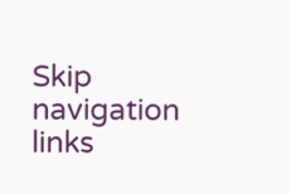Skip navigation links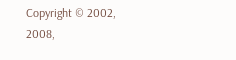Copyright © 2002, 2008,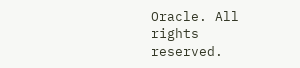Oracle. All rights reserved.